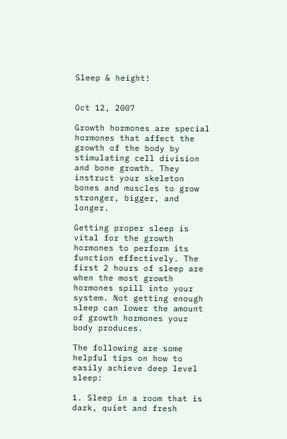Sleep & height!


Oct 12, 2007

Growth hormones are special hormones that affect the growth of the body by stimulating cell division and bone growth. They instruct your skeleton bones and muscles to grow stronger, bigger, and longer.

Getting proper sleep is vital for the growth hormones to perform its function effectively. The first 2 hours of sleep are when the most growth hormones spill into your system. Not getting enough sleep can lower the amount of growth hormones your body produces.

The following are some helpful tips on how to easily achieve deep level sleep:

1. Sleep in a room that is dark, quiet and fresh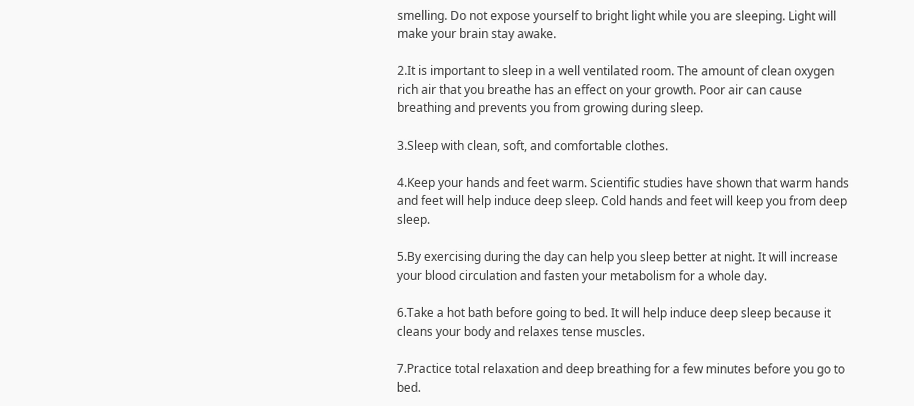smelling. Do not expose yourself to bright light while you are sleeping. Light will make your brain stay awake.

2.It is important to sleep in a well ventilated room. The amount of clean oxygen rich air that you breathe has an effect on your growth. Poor air can cause breathing and prevents you from growing during sleep.

3.Sleep with clean, soft, and comfortable clothes.

4.Keep your hands and feet warm. Scientific studies have shown that warm hands and feet will help induce deep sleep. Cold hands and feet will keep you from deep sleep.

5.By exercising during the day can help you sleep better at night. It will increase your blood circulation and fasten your metabolism for a whole day.

6.Take a hot bath before going to bed. It will help induce deep sleep because it cleans your body and relaxes tense muscles.

7.Practice total relaxation and deep breathing for a few minutes before you go to bed.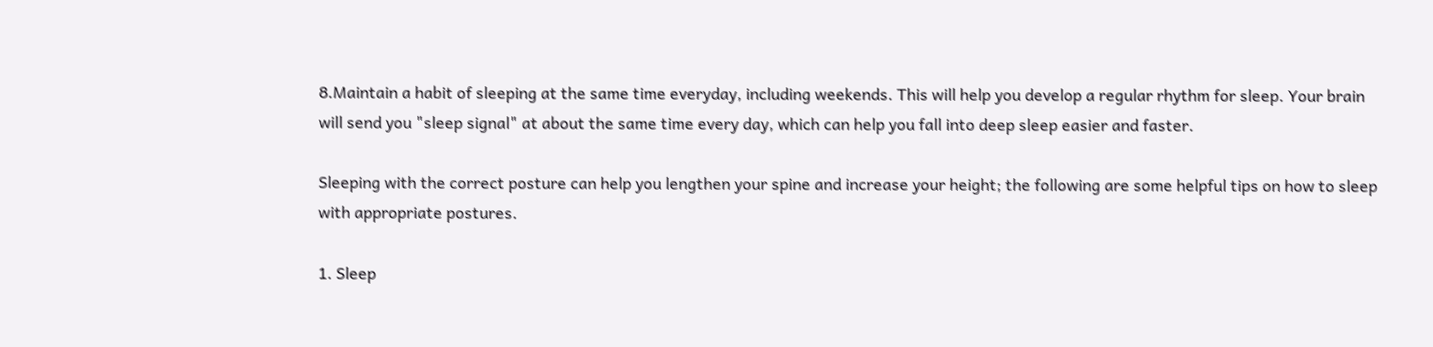8.Maintain a habit of sleeping at the same time everyday, including weekends. This will help you develop a regular rhythm for sleep. Your brain will send you "sleep signal" at about the same time every day, which can help you fall into deep sleep easier and faster.

Sleeping with the correct posture can help you lengthen your spine and increase your height; the following are some helpful tips on how to sleep with appropriate postures.

1. Sleep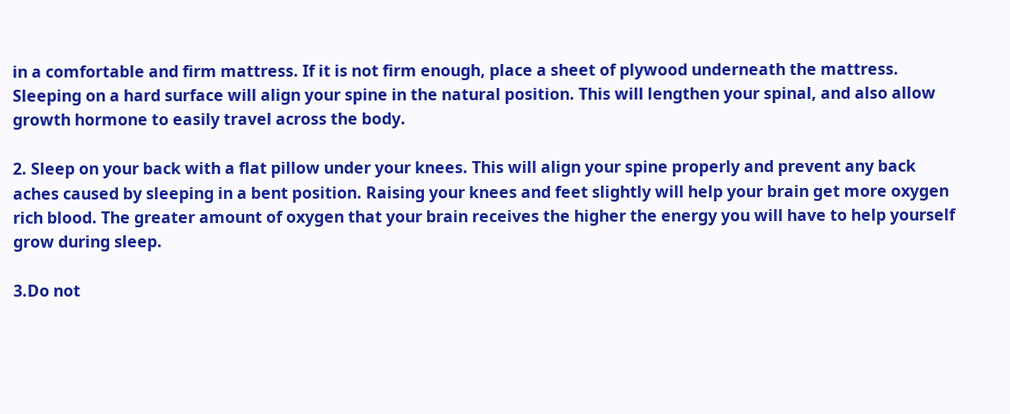in a comfortable and firm mattress. If it is not firm enough, place a sheet of plywood underneath the mattress. Sleeping on a hard surface will align your spine in the natural position. This will lengthen your spinal, and also allow growth hormone to easily travel across the body.

2. Sleep on your back with a flat pillow under your knees. This will align your spine properly and prevent any back aches caused by sleeping in a bent position. Raising your knees and feet slightly will help your brain get more oxygen rich blood. The greater amount of oxygen that your brain receives the higher the energy you will have to help yourself grow during sleep.

3.Do not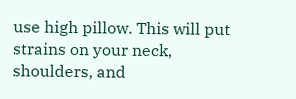use high pillow. This will put strains on your neck, shoulders, and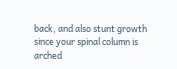back, and also stunt growth since your spinal column is arched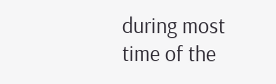during most time of the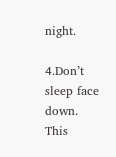night.

4.Don’t sleep face down. This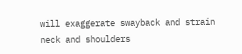will exaggerate swayback and strain neck and shoulders